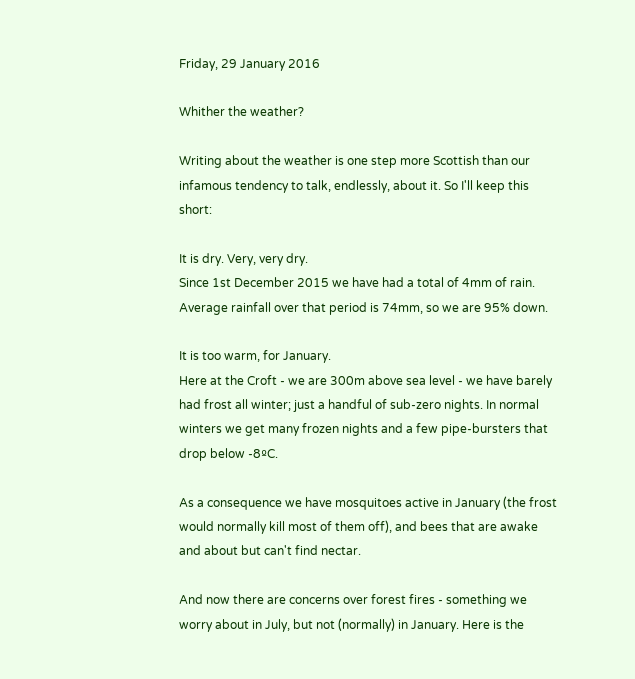Friday, 29 January 2016

Whither the weather?

Writing about the weather is one step more Scottish than our infamous tendency to talk, endlessly, about it. So I'll keep this short:

It is dry. Very, very dry.
Since 1st December 2015 we have had a total of 4mm of rain. Average rainfall over that period is 74mm, so we are 95% down.

It is too warm, for January.
Here at the Croft - we are 300m above sea level - we have barely had frost all winter; just a handful of sub-zero nights. In normal winters we get many frozen nights and a few pipe-bursters that drop below -8ºC.

As a consequence we have mosquitoes active in January (the frost would normally kill most of them off), and bees that are awake and about but can't find nectar.

And now there are concerns over forest fires - something we worry about in July, but not (normally) in January. Here is the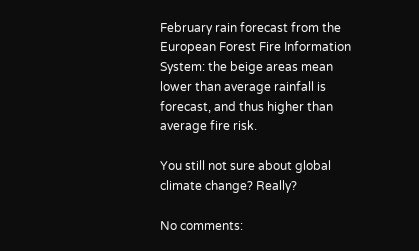February rain forecast from the European Forest Fire Information System: the beige areas mean lower than average rainfall is forecast, and thus higher than average fire risk.

You still not sure about global climate change? Really?

No comments: